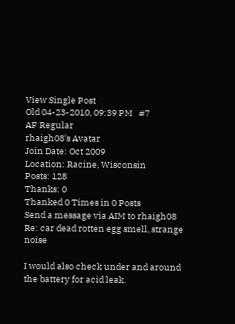View Single Post
Old 04-23-2010, 09:39 PM   #7
AF Regular
rhaigh08's Avatar
Join Date: Oct 2009
Location: Racine, Wisconsin
Posts: 128
Thanks: 0
Thanked 0 Times in 0 Posts
Send a message via AIM to rhaigh08
Re: car dead rotten egg smell, strange noise

I would also check under and around the battery for acid leak.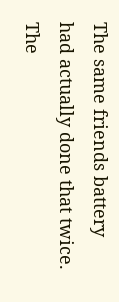The same friends battery had actually done that twice. The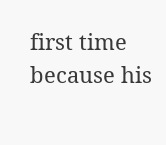first time because his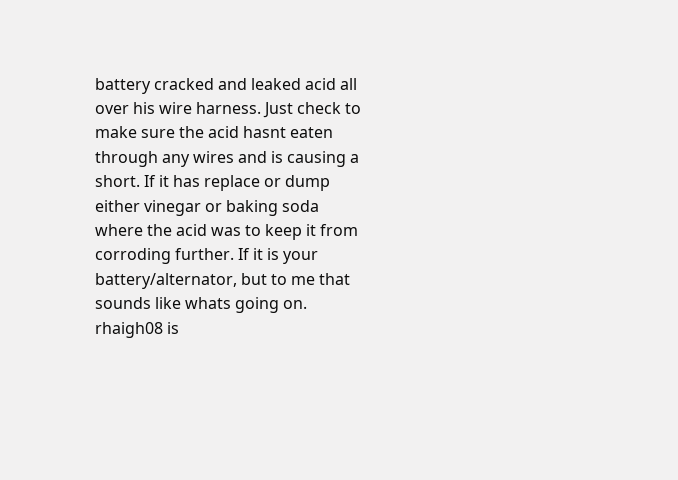battery cracked and leaked acid all over his wire harness. Just check to make sure the acid hasnt eaten through any wires and is causing a short. If it has replace or dump either vinegar or baking soda where the acid was to keep it from corroding further. If it is your battery/alternator, but to me that sounds like whats going on.
rhaigh08 is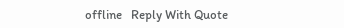offline   Reply With Quote